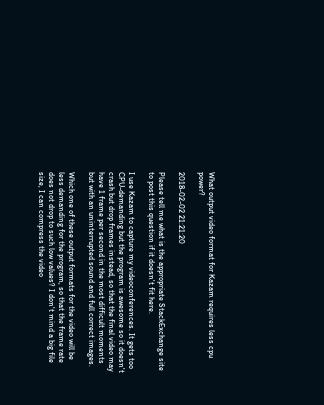What output video format for Kazam requires less cpu power?

2018-02-02 21:21:20

Please tell me what is the appropriate StackExchange site to post this question if it doesn't fit here.

I use Kazam to capture my videoconferences. It gets too CPU-demanding but the program is awesome so it doesn't crash but drop frames instead, so that the final video may have 1 frame per second in the most difficult moments but with an uninterrupted sound and full correct images.

Which one of these output formats for the video will be less demanding for the program, so that the frame rate does not drop to such low values? I don't mind a big file size, I can compress the video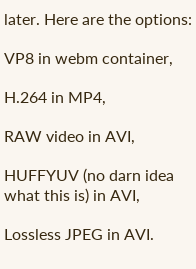later. Here are the options:

VP8 in webm container,

H.264 in MP4,

RAW video in AVI,

HUFFYUV (no darn idea what this is) in AVI,

Lossless JPEG in AVI.